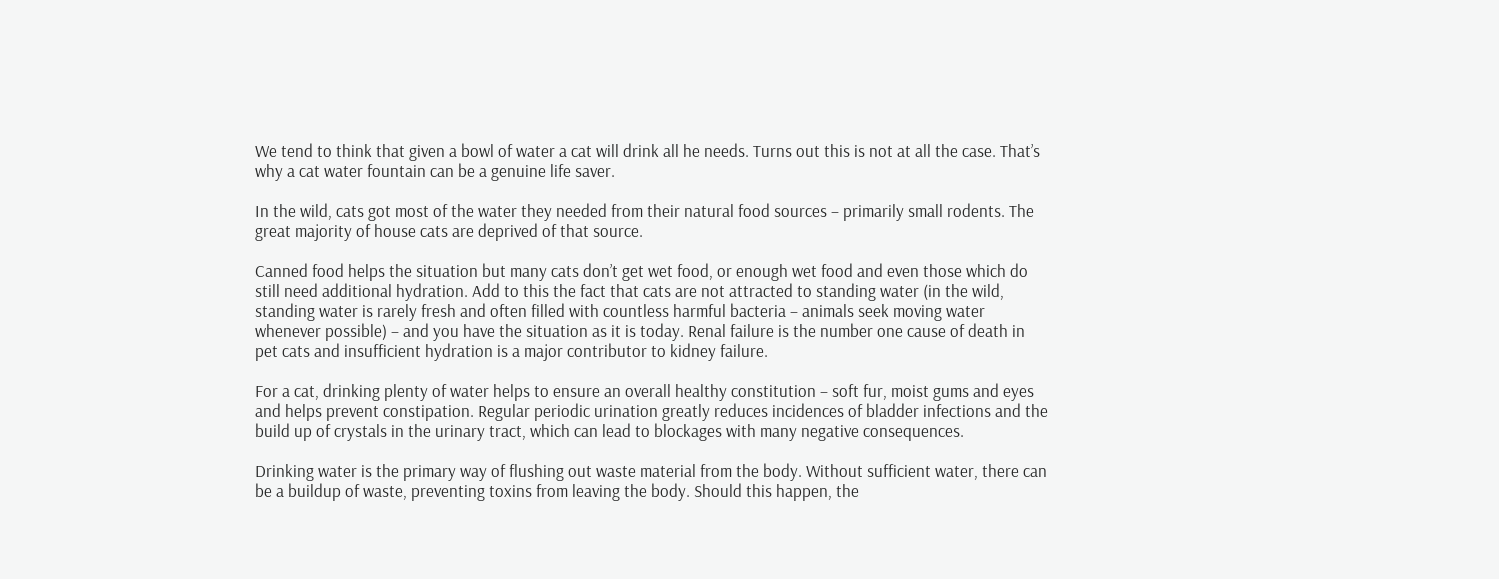We tend to think that given a bowl of water a cat will drink all he needs. Turns out this is not at all the case. That’s why a cat water fountain can be a genuine life saver.

In the wild, cats got most of the water they needed from their natural food sources – primarily small rodents. The great majority of house cats are deprived of that source.

Canned food helps the situation but many cats don’t get wet food, or enough wet food and even those which do still need additional hydration. Add to this the fact that cats are not attracted to standing water (in the wild, standing water is rarely fresh and often filled with countless harmful bacteria – animals seek moving water whenever possible) – and you have the situation as it is today. Renal failure is the number one cause of death in pet cats and insufficient hydration is a major contributor to kidney failure.

For a cat, drinking plenty of water helps to ensure an overall healthy constitution – soft fur, moist gums and eyes and helps prevent constipation. Regular periodic urination greatly reduces incidences of bladder infections and the build up of crystals in the urinary tract, which can lead to blockages with many negative consequences.

Drinking water is the primary way of flushing out waste material from the body. Without sufficient water, there can be a buildup of waste, preventing toxins from leaving the body. Should this happen, the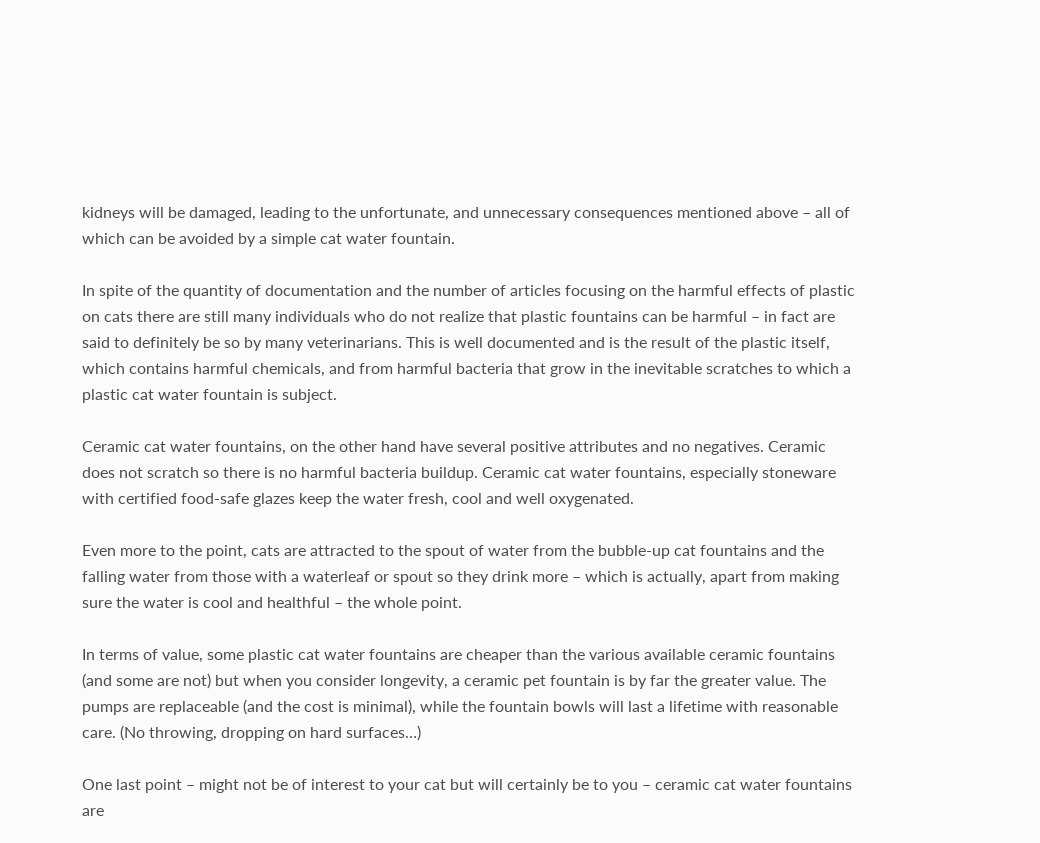kidneys will be damaged, leading to the unfortunate, and unnecessary consequences mentioned above – all of which can be avoided by a simple cat water fountain.

In spite of the quantity of documentation and the number of articles focusing on the harmful effects of plastic on cats there are still many individuals who do not realize that plastic fountains can be harmful – in fact are said to definitely be so by many veterinarians. This is well documented and is the result of the plastic itself, which contains harmful chemicals, and from harmful bacteria that grow in the inevitable scratches to which a plastic cat water fountain is subject.

Ceramic cat water fountains, on the other hand have several positive attributes and no negatives. Ceramic does not scratch so there is no harmful bacteria buildup. Ceramic cat water fountains, especially stoneware with certified food-safe glazes keep the water fresh, cool and well oxygenated.

Even more to the point, cats are attracted to the spout of water from the bubble-up cat fountains and the falling water from those with a waterleaf or spout so they drink more – which is actually, apart from making sure the water is cool and healthful – the whole point.

In terms of value, some plastic cat water fountains are cheaper than the various available ceramic fountains (and some are not) but when you consider longevity, a ceramic pet fountain is by far the greater value. The pumps are replaceable (and the cost is minimal), while the fountain bowls will last a lifetime with reasonable care. (No throwing, dropping on hard surfaces…)

One last point – might not be of interest to your cat but will certainly be to you – ceramic cat water fountains are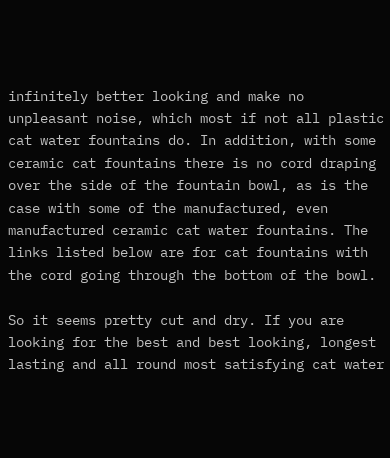infinitely better looking and make no unpleasant noise, which most if not all plastic cat water fountains do. In addition, with some ceramic cat fountains there is no cord draping over the side of the fountain bowl, as is the case with some of the manufactured, even manufactured ceramic cat water fountains. The links listed below are for cat fountains with the cord going through the bottom of the bowl.

So it seems pretty cut and dry. If you are looking for the best and best looking, longest lasting and all round most satisfying cat water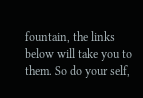fountain, the links below will take you to them. So do your self,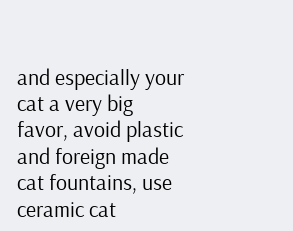and especially your cat a very big favor, avoid plastic and foreign made cat fountains, use ceramic cat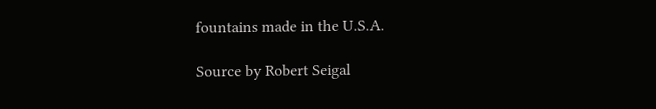fountains made in the U.S.A.

Source by Robert Seigal